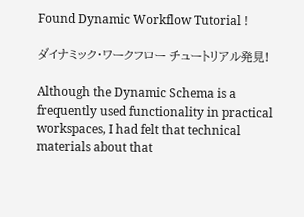Found Dynamic Workflow Tutorial !

ダイナミック・ワークフロー チュートリアル発見!

Although the Dynamic Schema is a frequently used functionality in practical workspaces, I had felt that technical materials about that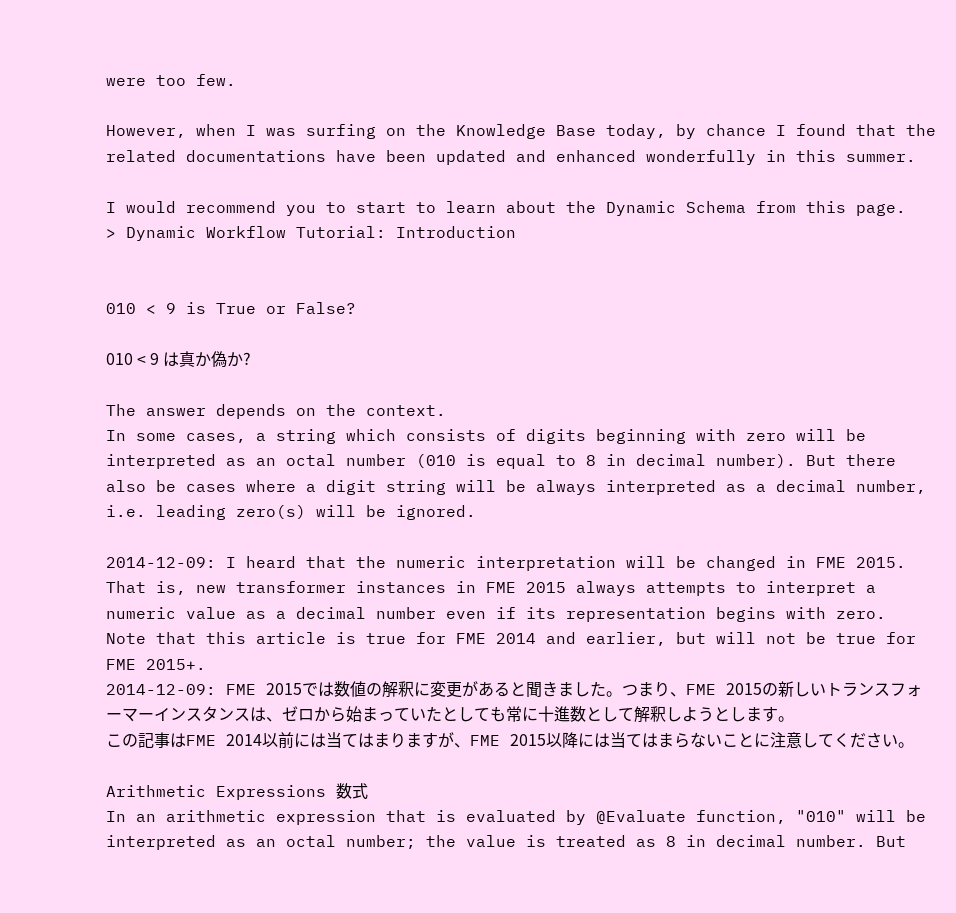were too few.

However, when I was surfing on the Knowledge Base today, by chance I found that the related documentations have been updated and enhanced wonderfully in this summer.

I would recommend you to start to learn about the Dynamic Schema from this page.
> Dynamic Workflow Tutorial: Introduction


010 < 9 is True or False?

010 < 9 は真か偽か?

The answer depends on the context.
In some cases, a string which consists of digits beginning with zero will be interpreted as an octal number (010 is equal to 8 in decimal number). But there also be cases where a digit string will be always interpreted as a decimal number, i.e. leading zero(s) will be ignored.

2014-12-09: I heard that the numeric interpretation will be changed in FME 2015. That is, new transformer instances in FME 2015 always attempts to interpret a numeric value as a decimal number even if its representation begins with zero.
Note that this article is true for FME 2014 and earlier, but will not be true for FME 2015+.
2014-12-09: FME 2015では数値の解釈に変更があると聞きました。つまり、FME 2015の新しいトランスフォーマーインスタンスは、ゼロから始まっていたとしても常に十進数として解釈しようとします。
この記事はFME 2014以前には当てはまりますが、FME 2015以降には当てはまらないことに注意してください。

Arithmetic Expressions 数式
In an arithmetic expression that is evaluated by @Evaluate function, "010" will be interpreted as an octal number; the value is treated as 8 in decimal number. But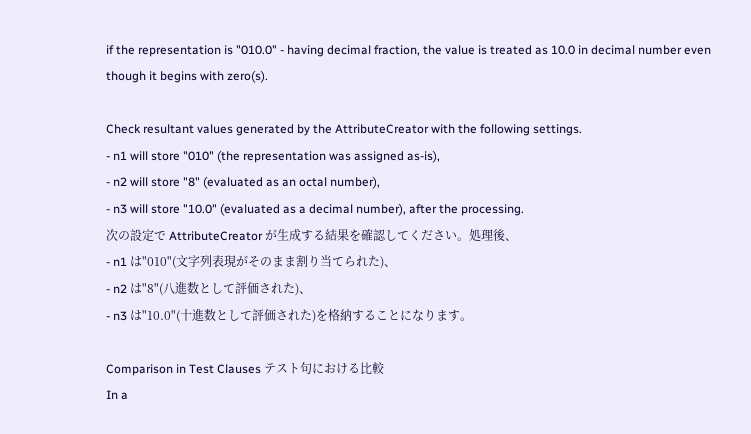if the representation is "010.0" - having decimal fraction, the value is treated as 10.0 in decimal number even though it begins with zero(s).

Check resultant values generated by the AttributeCreator with the following settings.
- n1 will store "010" (the representation was assigned as-is),
- n2 will store "8" (evaluated as an octal number),
- n3 will store "10.0" (evaluated as a decimal number), after the processing.
次の設定で AttributeCreator が生成する結果を確認してください。処理後、
- n1 は"010"(文字列表現がそのまま割り当てられた)、
- n2 は"8"(八進数として評価された)、
- n3 は"10.0"(十進数として評価された)を格納することになります。

Comparison in Test Clauses テスト句における比較
In a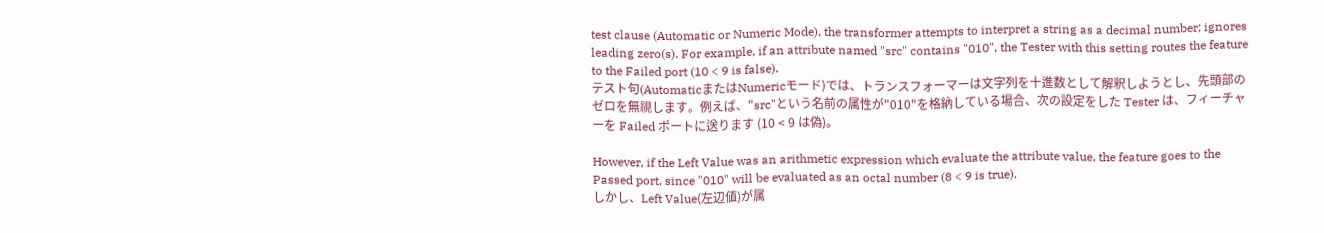test clause (Automatic or Numeric Mode), the transformer attempts to interpret a string as a decimal number; ignores leading zero(s). For example, if an attribute named "src" contains "010", the Tester with this setting routes the feature to the Failed port (10 < 9 is false).
テスト句(AutomaticまたはNumericモード)では、トランスフォーマーは文字列を十進数として解釈しようとし、先頭部のゼロを無視します。例えば、"src"という名前の属性が"010"を格納している場合、次の設定をした Tester は、フィーチャーを Failed ポートに送ります (10 < 9 は偽)。

However, if the Left Value was an arithmetic expression which evaluate the attribute value, the feature goes to the Passed port, since "010" will be evaluated as an octal number (8 < 9 is true).
しかし、Left Value(左辺値)が属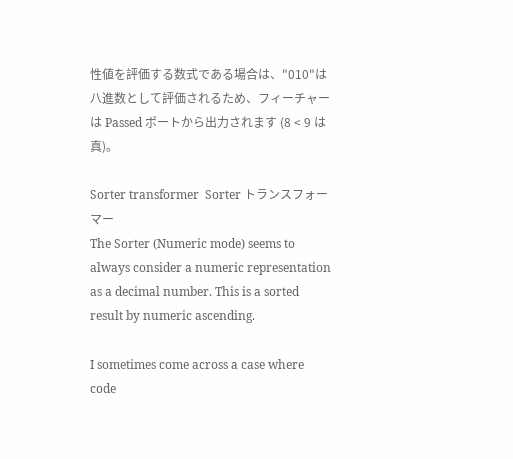性値を評価する数式である場合は、"010"は八進数として評価されるため、フィーチャーは Passed ポートから出力されます (8 < 9 は真)。

Sorter transformer  Sorter トランスフォーマー
The Sorter (Numeric mode) seems to always consider a numeric representation as a decimal number. This is a sorted result by numeric ascending.

I sometimes come across a case where code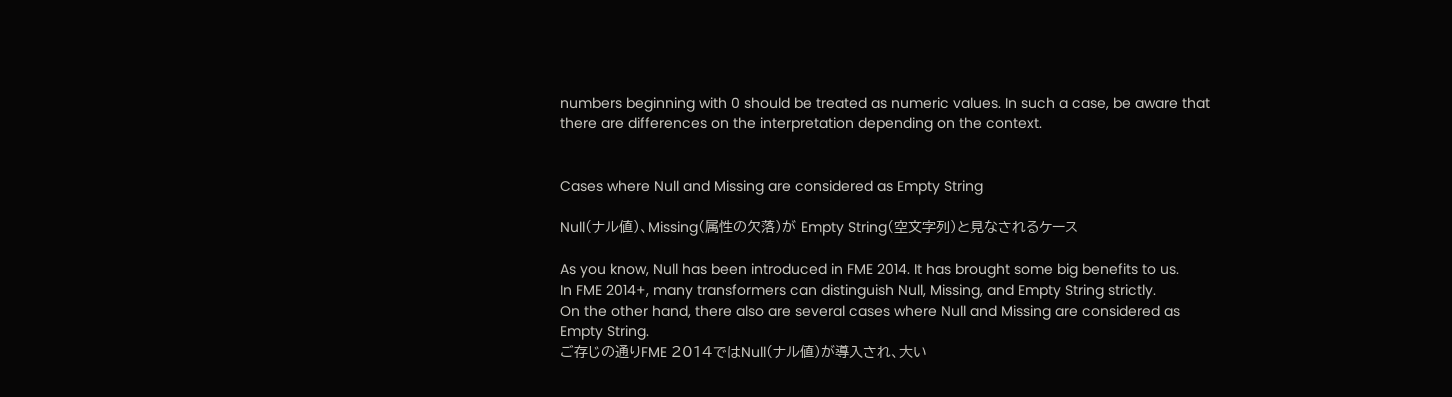numbers beginning with 0 should be treated as numeric values. In such a case, be aware that there are differences on the interpretation depending on the context.


Cases where Null and Missing are considered as Empty String

Null(ナル値)、Missing(属性の欠落)が Empty String(空文字列)と見なされるケース

As you know, Null has been introduced in FME 2014. It has brought some big benefits to us.
In FME 2014+, many transformers can distinguish Null, Missing, and Empty String strictly.
On the other hand, there also are several cases where Null and Missing are considered as Empty String.
ご存じの通りFME 2014ではNull(ナル値)が導入され、大い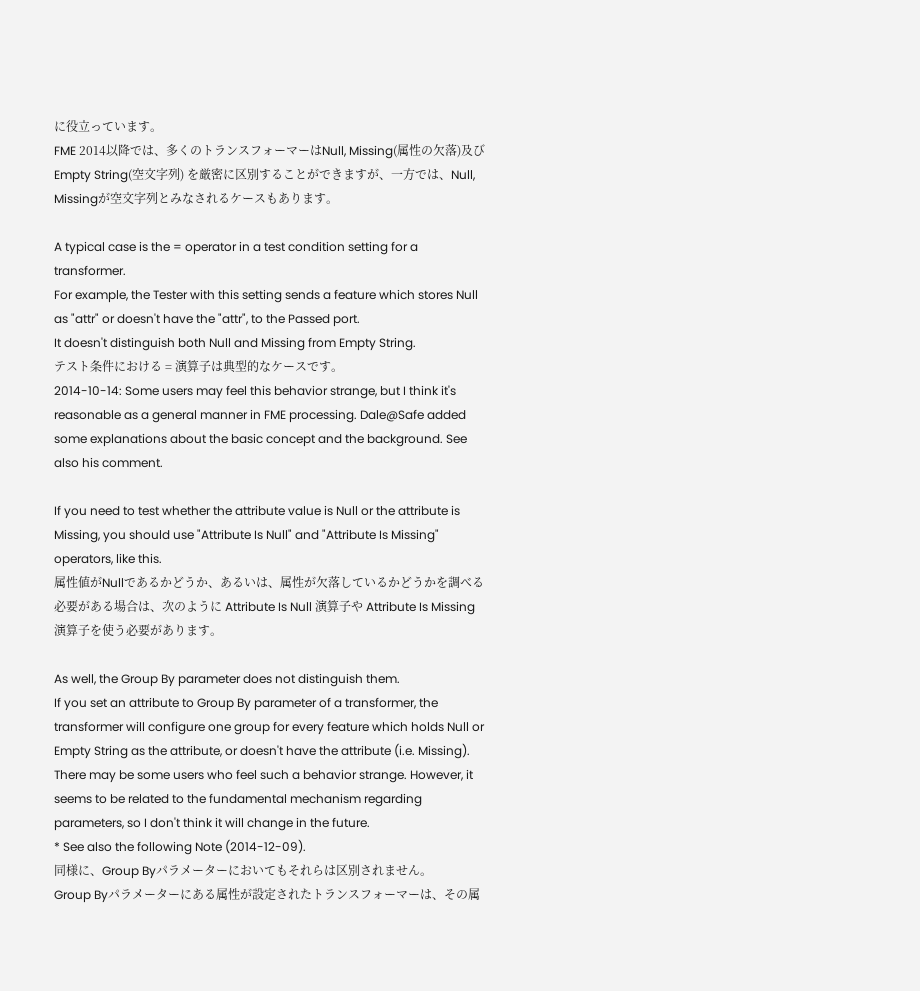に役立っています。
FME 2014以降では、多くのトランスフォーマーはNull, Missing(属性の欠落)及びEmpty String(空文字列) を厳密に区別することができますが、一方では、Null, Missingが空文字列とみなされるケースもあります。

A typical case is the = operator in a test condition setting for a transformer.
For example, the Tester with this setting sends a feature which stores Null as "attr" or doesn't have the "attr", to the Passed port.
It doesn't distinguish both Null and Missing from Empty String.
テスト条件における = 演算子は典型的なケースです。
2014-10-14: Some users may feel this behavior strange, but I think it's reasonable as a general manner in FME processing. Dale@Safe added some explanations about the basic concept and the background. See also his comment.

If you need to test whether the attribute value is Null or the attribute is Missing, you should use "Attribute Is Null" and "Attribute Is Missing" operators, like this.
属性値がNullであるかどうか、あるいは、属性が欠落しているかどうかを調べる必要がある場合は、次のように Attribute Is Null 演算子や Attribute Is Missing 演算子を使う必要があります。

As well, the Group By parameter does not distinguish them.
If you set an attribute to Group By parameter of a transformer, the transformer will configure one group for every feature which holds Null or Empty String as the attribute, or doesn't have the attribute (i.e. Missing).
There may be some users who feel such a behavior strange. However, it seems to be related to the fundamental mechanism regarding parameters, so I don't think it will change in the future.
* See also the following Note (2014-12-09).
同様に、Group Byパラメーターにおいてもそれらは区別されません。
Group Byパラメーターにある属性が設定されたトランスフォーマーは、その属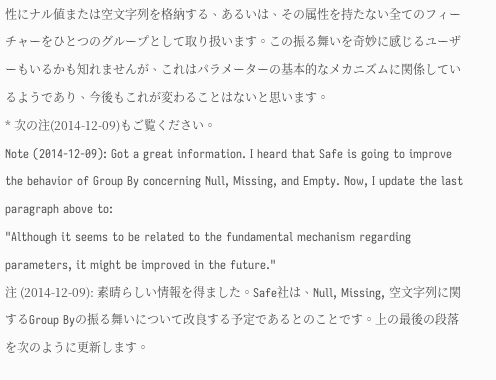性にナル値または空文字列を格納する、あるいは、その属性を持たない全てのフィーチャーをひとつのグループとして取り扱います。この振る舞いを奇妙に感じるユーザーもいるかも知れませんが、これはパラメーターの基本的なメカニズムに関係しているようであり、今後もこれが変わることはないと思います。
* 次の注(2014-12-09)もご覧ください。
Note (2014-12-09): Got a great information. I heard that Safe is going to improve the behavior of Group By concerning Null, Missing, and Empty. Now, I update the last paragraph above to:
"Although it seems to be related to the fundamental mechanism regarding parameters, it might be improved in the future."
注 (2014-12-09): 素晴らしい情報を得ました。Safe社は、Null, Missing, 空文字列に関するGroup Byの振る舞いについて改良する予定であるとのことです。上の最後の段落を次のように更新します。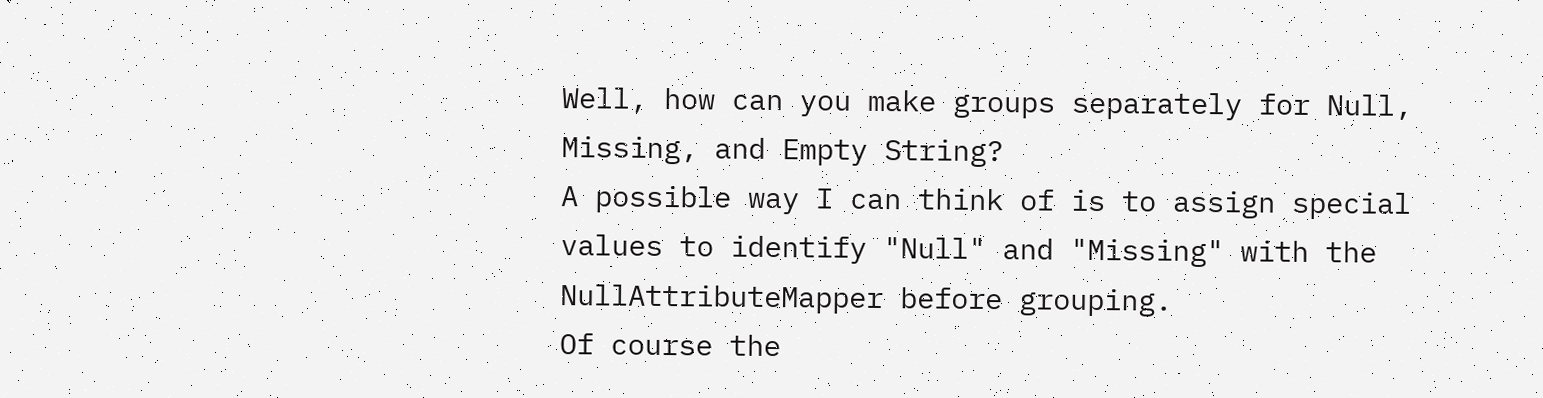Well, how can you make groups separately for Null, Missing, and Empty String?
A possible way I can think of is to assign special values to identify "Null" and "Missing" with the NullAttributeMapper before grouping.
Of course the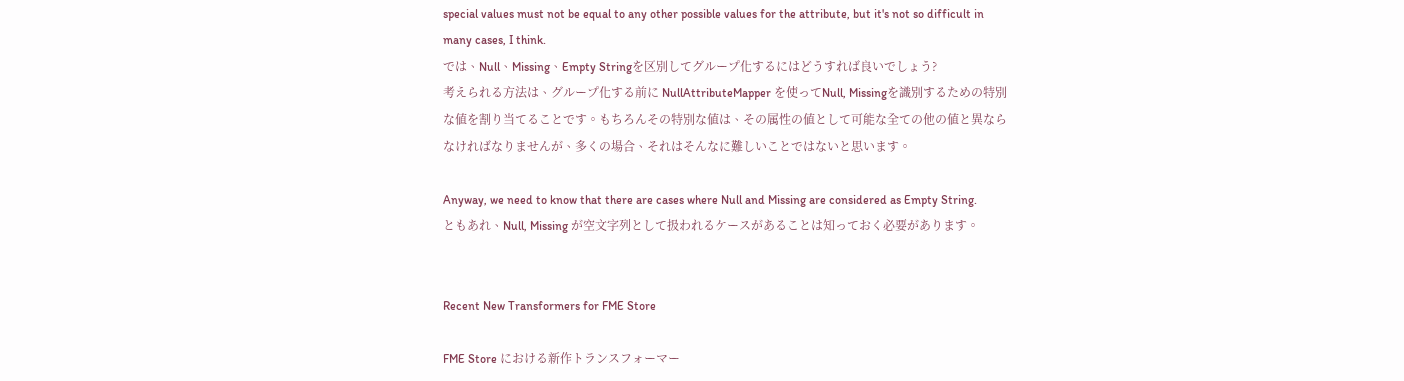special values must not be equal to any other possible values for the attribute, but it's not so difficult in many cases, I think.
では、Null、Missing、Empty Stringを区別してグループ化するにはどうすれば良いでしょう?
考えられる方法は、グループ化する前に NullAttributeMapper を使ってNull, Missingを識別するための特別な値を割り当てることです。もちろんその特別な値は、その属性の値として可能な全ての他の値と異ならなければなりませんが、多くの場合、それはそんなに難しいことではないと思います。

Anyway, we need to know that there are cases where Null and Missing are considered as Empty String.
ともあれ、Null, Missing が空文字列として扱われるケースがあることは知っておく必要があります。


Recent New Transformers for FME Store

FME Store における新作トランスフォーマー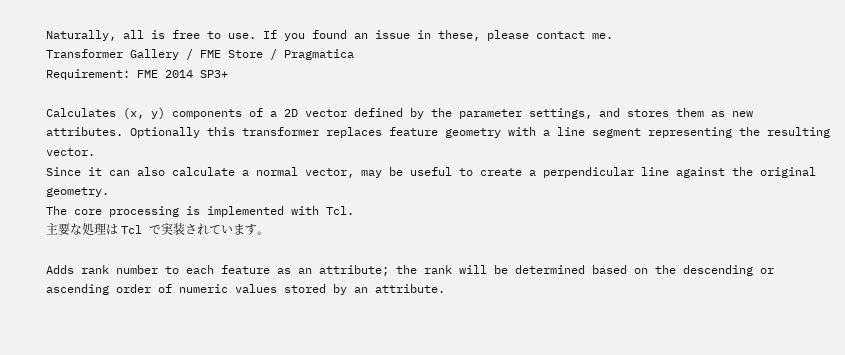Naturally, all is free to use. If you found an issue in these, please contact me.
Transformer Gallery / FME Store / Pragmatica
Requirement: FME 2014 SP3+

Calculates (x, y) components of a 2D vector defined by the parameter settings, and stores them as new attributes. Optionally this transformer replaces feature geometry with a line segment representing the resulting vector.
Since it can also calculate a normal vector, may be useful to create a perpendicular line against the original geometry.
The core processing is implemented with Tcl.
主要な処理は Tcl で実装されています。

Adds rank number to each feature as an attribute; the rank will be determined based on the descending or ascending order of numeric values stored by an attribute.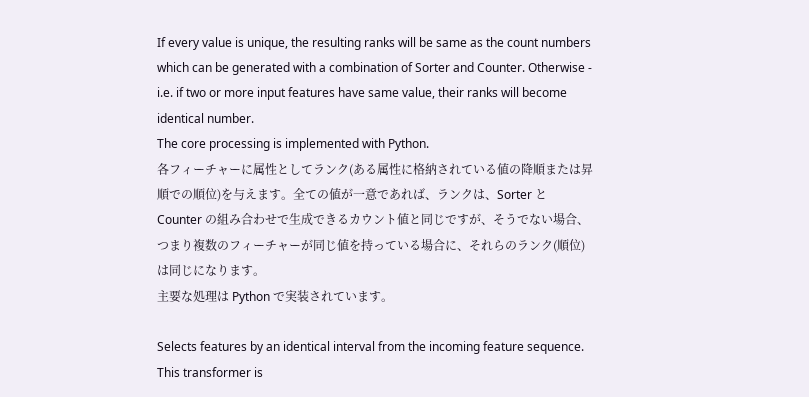If every value is unique, the resulting ranks will be same as the count numbers which can be generated with a combination of Sorter and Counter. Otherwise - i.e. if two or more input features have same value, their ranks will become identical number.
The core processing is implemented with Python.
各フィーチャーに属性としてランク(ある属性に格納されている値の降順または昇順での順位)を与えます。全ての値が一意であれば、ランクは、Sorter と Counter の組み合わせで生成できるカウント値と同じですが、そうでない場合、つまり複数のフィーチャーが同じ値を持っている場合に、それらのランク(順位)は同じになります。
主要な処理は Python で実装されています。

Selects features by an identical interval from the incoming feature sequence.
This transformer is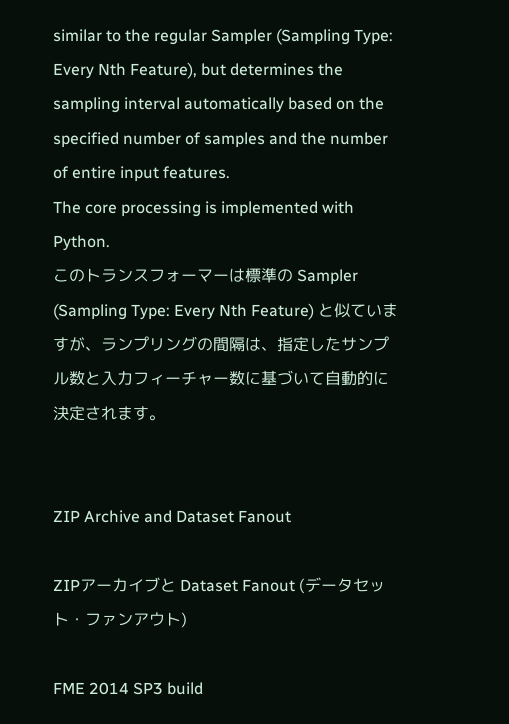similar to the regular Sampler (Sampling Type: Every Nth Feature), but determines the sampling interval automatically based on the specified number of samples and the number of entire input features.
The core processing is implemented with Python.
このトランスフォーマーは標準の Sampler (Sampling Type: Every Nth Feature) と似ていますが、ランプリングの間隔は、指定したサンプル数と入力フィーチャー数に基づいて自動的に決定されます。


ZIP Archive and Dataset Fanout

ZIPアーカイブと Dataset Fanout (データセット・ファンアウト)

FME 2014 SP3 build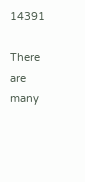14391

There are many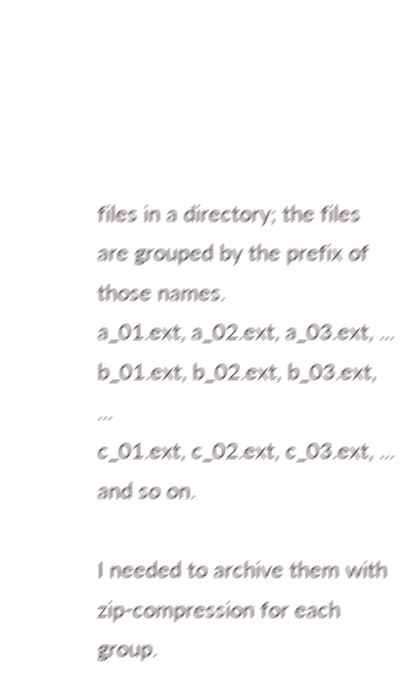files in a directory; the files are grouped by the prefix of those names.
a_01.ext, a_02.ext, a_03.ext, ...
b_01.ext, b_02.ext, b_03.ext, ...
c_01.ext, c_02.ext, c_03.ext, ...
and so on.

I needed to archive them with zip-compression for each group.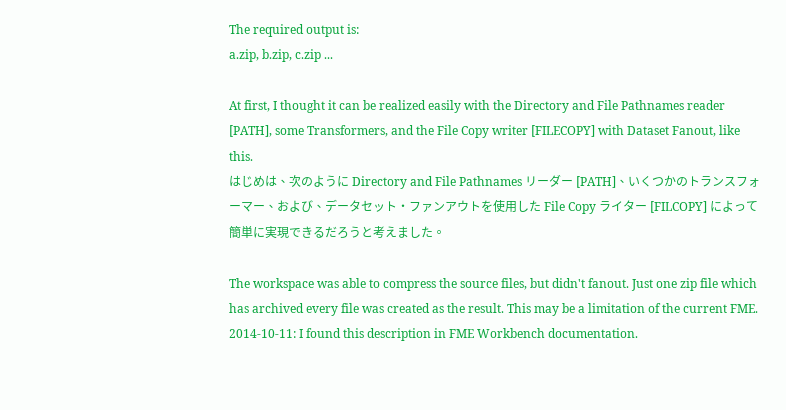The required output is:
a.zip, b.zip, c.zip ...

At first, I thought it can be realized easily with the Directory and File Pathnames reader [PATH], some Transformers, and the File Copy writer [FILECOPY] with Dataset Fanout, like this.
はじめは、次のように Directory and File Pathnames リーダー [PATH]、いくつかのトランスフォーマー、および、データセット・ファンアウトを使用した File Copy ライター [FILCOPY] によって簡単に実現できるだろうと考えました。

The workspace was able to compress the source files, but didn't fanout. Just one zip file which has archived every file was created as the result. This may be a limitation of the current FME.
2014-10-11: I found this description in FME Workbench documentation.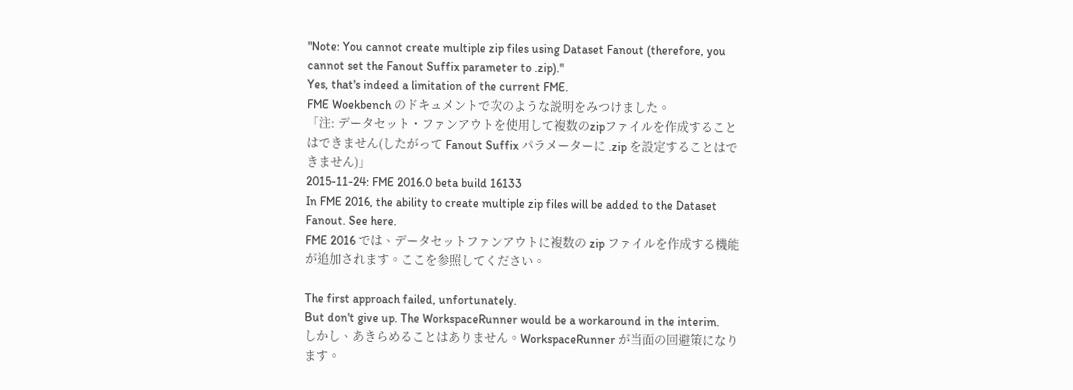"Note: You cannot create multiple zip files using Dataset Fanout (therefore, you cannot set the Fanout Suffix parameter to .zip)."
Yes, that's indeed a limitation of the current FME.
FME Woekbench のドキュメントで次のような説明をみつけました。
「注: データセット・ファンアウトを使用して複数のzipファイルを作成することはできません(したがって Fanout Suffix パラメーターに .zip を設定することはできません)」
2015-11-24: FME 2016.0 beta build 16133
In FME 2016, the ability to create multiple zip files will be added to the Dataset Fanout. See here.
FME 2016 では、データセットファンアウトに複数の zip ファイルを作成する機能が追加されます。ここを参照してください。

The first approach failed, unfortunately.
But don't give up. The WorkspaceRunner would be a workaround in the interim.
しかし、あきらめることはありません。WorkspaceRunner が当面の回避策になります。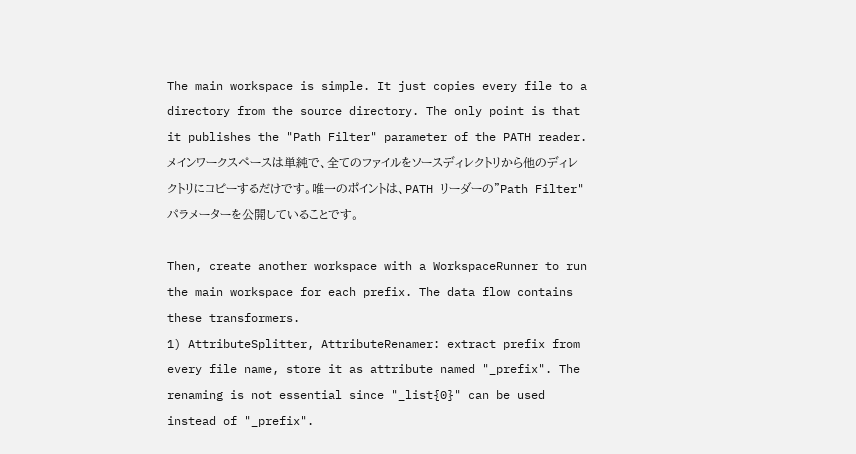The main workspace is simple. It just copies every file to a directory from the source directory. The only point is that it publishes the "Path Filter" parameter of the PATH reader.
メインワークスペースは単純で、全てのファイルをソースディレクトリから他のディレクトリにコピーするだけです。唯一のポイントは、PATH リーダーの"Path Filter"パラメーターを公開していることです。

Then, create another workspace with a WorkspaceRunner to run the main workspace for each prefix. The data flow contains these transformers.
1) AttributeSplitter, AttributeRenamer: extract prefix from every file name, store it as attribute named "_prefix". The renaming is not essential since "_list{0}" can be used instead of "_prefix".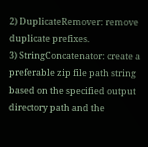2) DuplicateRemover: remove duplicate prefixes.
3) StringConcatenator: create a preferable zip file path string based on the specified output directory path and the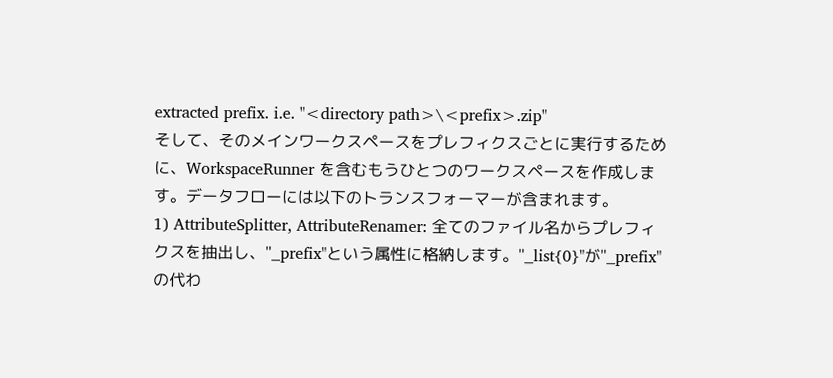extracted prefix. i.e. "<directory path>\<prefix>.zip"
そして、そのメインワークスペースをプレフィクスごとに実行するために、WorkspaceRunner を含むもうひとつのワークスペースを作成します。データフローには以下のトランスフォーマーが含まれます。
1) AttributeSplitter, AttributeRenamer: 全てのファイル名からプレフィクスを抽出し、"_prefix"という属性に格納します。"_list{0}"が"_prefix"の代わ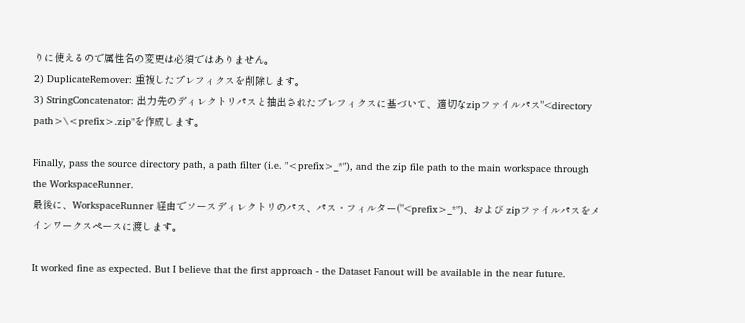りに使えるので属性名の変更は必須ではありません。
2) DuplicateRemover: 重複したプレフィクスを削除します。
3) StringConcatenator: 出力先のディレクトリパスと抽出されたプレフィクスに基づいて、適切なzipファイルパス"<directory path>\<prefix>.zip"を作成します。

Finally, pass the source directory path, a path filter (i.e. "<prefix>_*"), and the zip file path to the main workspace through the WorkspaceRunner.
最後に、WorkspaceRunner 経由でソースディレクトリのパス、パス・フィルター("<prefix>_*")、および zipファイルパスをメインワークスペースに渡します。

It worked fine as expected. But I believe that the first approach - the Dataset Fanout will be available in the near future.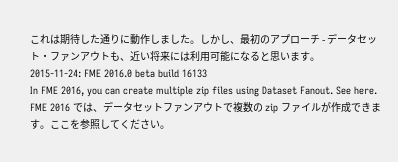これは期待した通りに動作しました。しかし、最初のアプローチ - データセット・ファンアウトも、近い将来には利用可能になると思います。
2015-11-24: FME 2016.0 beta build 16133
In FME 2016, you can create multiple zip files using Dataset Fanout. See here.
FME 2016 では、データセットファンアウトで複数の zip ファイルが作成できます。ここを参照してください。